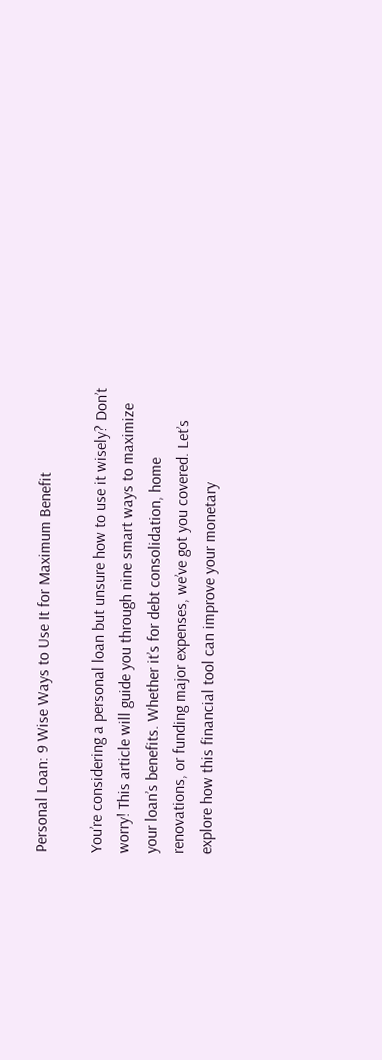Personal Loan: 9 Wise Ways to Use It for Maximum Benefit

You’re considering a personal loan but unsure how to use it wisely? Don’t worry! This article will guide you through nine smart ways to maximize your loan’s benefits. Whether it’s for debt consolidation, home renovations, or funding major expenses, we’ve got you covered. Let’s explore how this financial tool can improve your monetary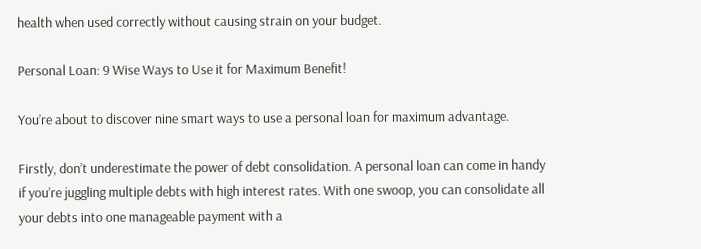health when used correctly without causing strain on your budget.

Personal Loan: 9 Wise Ways to Use it for Maximum Benefit!

You’re about to discover nine smart ways to use a personal loan for maximum advantage.

Firstly, don’t underestimate the power of debt consolidation. A personal loan can come in handy if you’re juggling multiple debts with high interest rates. With one swoop, you can consolidate all your debts into one manageable payment with a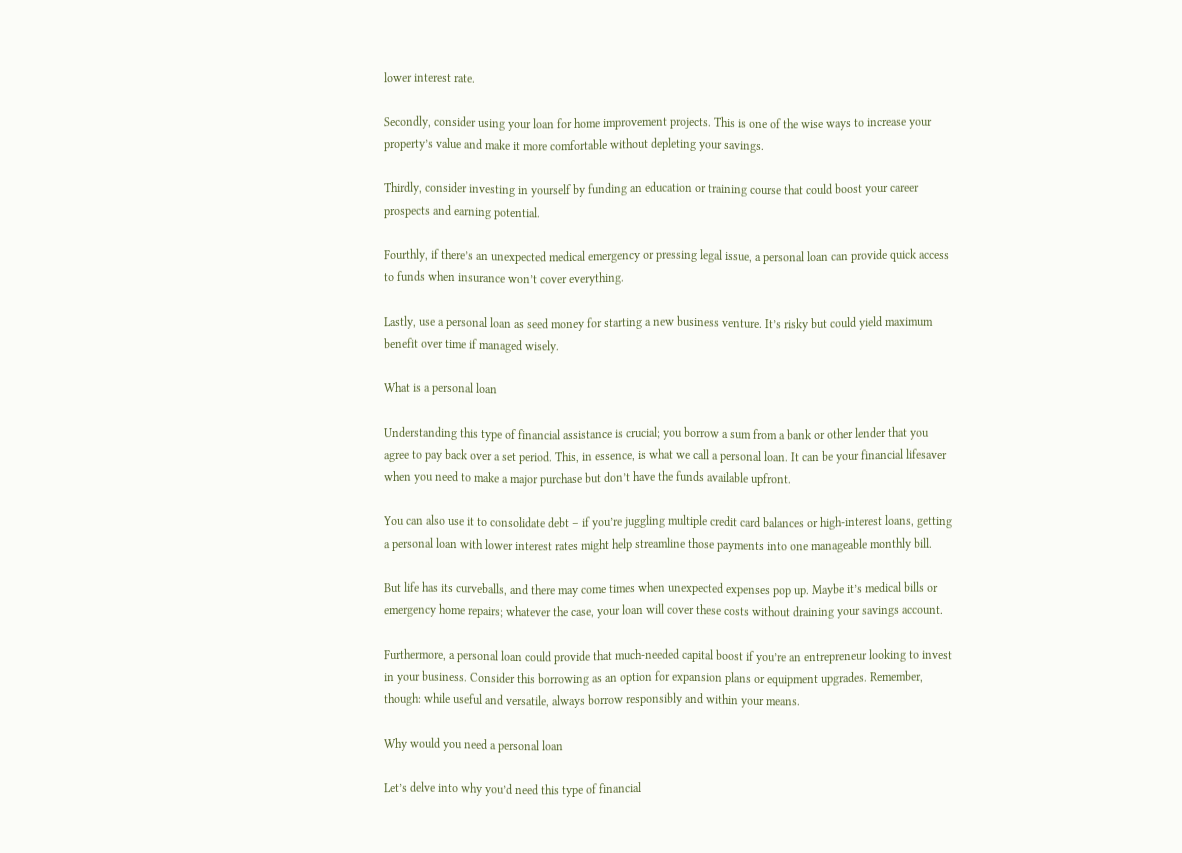lower interest rate.

Secondly, consider using your loan for home improvement projects. This is one of the wise ways to increase your property’s value and make it more comfortable without depleting your savings.

Thirdly, consider investing in yourself by funding an education or training course that could boost your career prospects and earning potential.

Fourthly, if there’s an unexpected medical emergency or pressing legal issue, a personal loan can provide quick access to funds when insurance won’t cover everything.

Lastly, use a personal loan as seed money for starting a new business venture. It’s risky but could yield maximum benefit over time if managed wisely.

What is a personal loan

Understanding this type of financial assistance is crucial; you borrow a sum from a bank or other lender that you agree to pay back over a set period. This, in essence, is what we call a personal loan. It can be your financial lifesaver when you need to make a major purchase but don’t have the funds available upfront.

You can also use it to consolidate debt – if you’re juggling multiple credit card balances or high-interest loans, getting a personal loan with lower interest rates might help streamline those payments into one manageable monthly bill.

But life has its curveballs, and there may come times when unexpected expenses pop up. Maybe it’s medical bills or emergency home repairs; whatever the case, your loan will cover these costs without draining your savings account.

Furthermore, a personal loan could provide that much-needed capital boost if you’re an entrepreneur looking to invest in your business. Consider this borrowing as an option for expansion plans or equipment upgrades. Remember, though: while useful and versatile, always borrow responsibly and within your means.

Why would you need a personal loan

Let’s delve into why you’d need this type of financial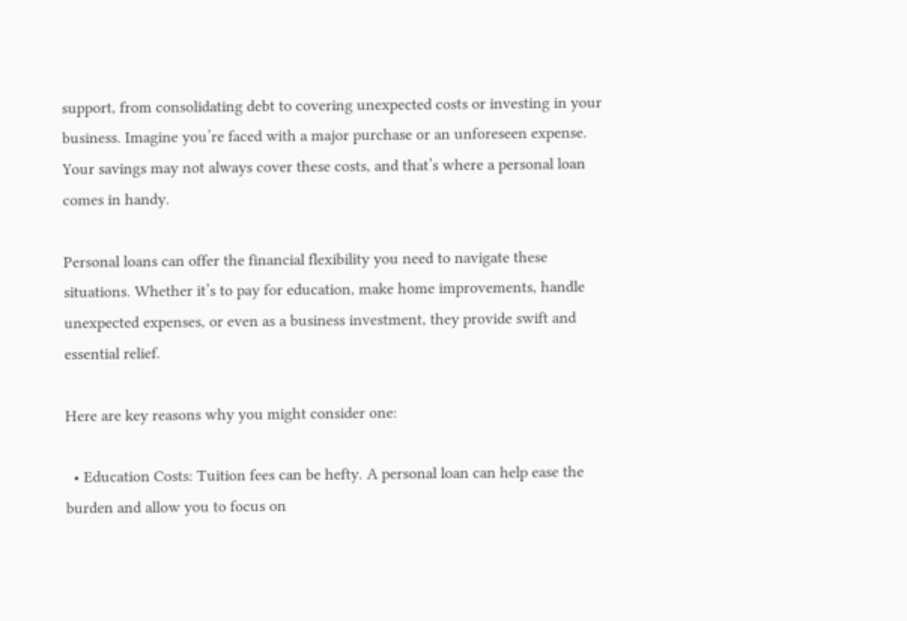support, from consolidating debt to covering unexpected costs or investing in your business. Imagine you’re faced with a major purchase or an unforeseen expense. Your savings may not always cover these costs, and that’s where a personal loan comes in handy.

Personal loans can offer the financial flexibility you need to navigate these situations. Whether it’s to pay for education, make home improvements, handle unexpected expenses, or even as a business investment, they provide swift and essential relief.

Here are key reasons why you might consider one:

  • Education Costs: Tuition fees can be hefty. A personal loan can help ease the burden and allow you to focus on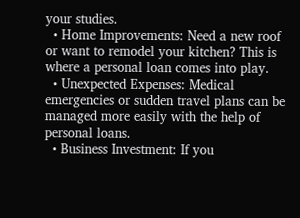your studies.
  • Home Improvements: Need a new roof or want to remodel your kitchen? This is where a personal loan comes into play.
  • Unexpected Expenses: Medical emergencies or sudden travel plans can be managed more easily with the help of personal loans.
  • Business Investment: If you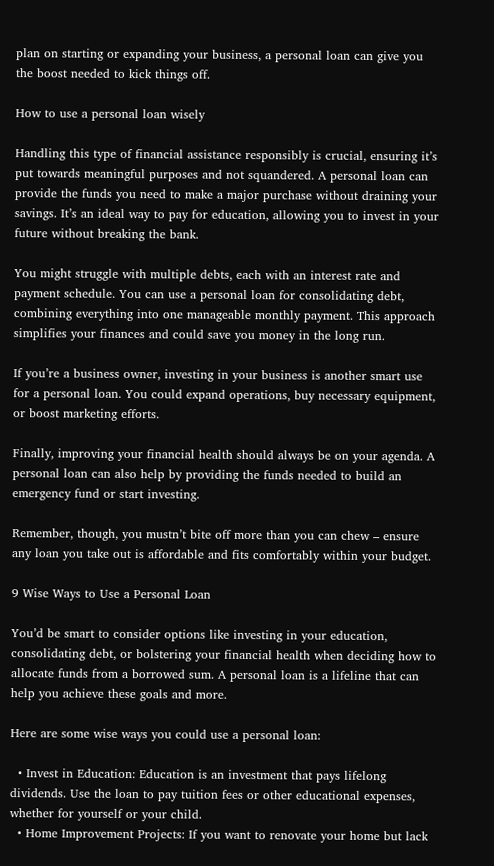plan on starting or expanding your business, a personal loan can give you the boost needed to kick things off.

How to use a personal loan wisely

Handling this type of financial assistance responsibly is crucial, ensuring it’s put towards meaningful purposes and not squandered. A personal loan can provide the funds you need to make a major purchase without draining your savings. It’s an ideal way to pay for education, allowing you to invest in your future without breaking the bank.

You might struggle with multiple debts, each with an interest rate and payment schedule. You can use a personal loan for consolidating debt, combining everything into one manageable monthly payment. This approach simplifies your finances and could save you money in the long run.

If you’re a business owner, investing in your business is another smart use for a personal loan. You could expand operations, buy necessary equipment, or boost marketing efforts.

Finally, improving your financial health should always be on your agenda. A personal loan can also help by providing the funds needed to build an emergency fund or start investing.

Remember, though, you mustn’t bite off more than you can chew – ensure any loan you take out is affordable and fits comfortably within your budget.

9 Wise Ways to Use a Personal Loan

You’d be smart to consider options like investing in your education, consolidating debt, or bolstering your financial health when deciding how to allocate funds from a borrowed sum. A personal loan is a lifeline that can help you achieve these goals and more.

Here are some wise ways you could use a personal loan:

  • Invest in Education: Education is an investment that pays lifelong dividends. Use the loan to pay tuition fees or other educational expenses, whether for yourself or your child.
  • Home Improvement Projects: If you want to renovate your home but lack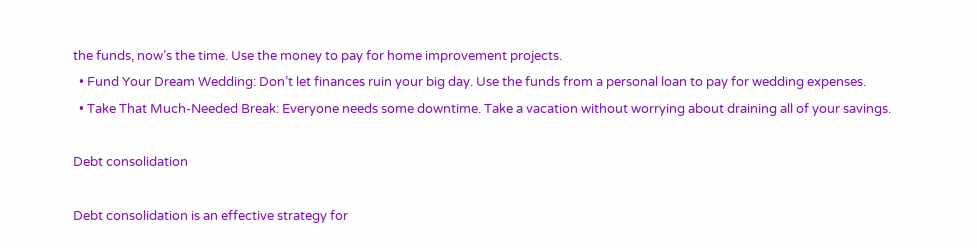the funds, now’s the time. Use the money to pay for home improvement projects.
  • Fund Your Dream Wedding: Don’t let finances ruin your big day. Use the funds from a personal loan to pay for wedding expenses.
  • Take That Much-Needed Break: Everyone needs some downtime. Take a vacation without worrying about draining all of your savings.

Debt consolidation

Debt consolidation is an effective strategy for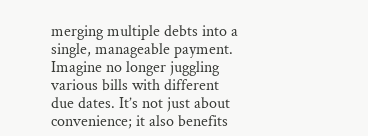merging multiple debts into a single, manageable payment. Imagine no longer juggling various bills with different due dates. It’s not just about convenience; it also benefits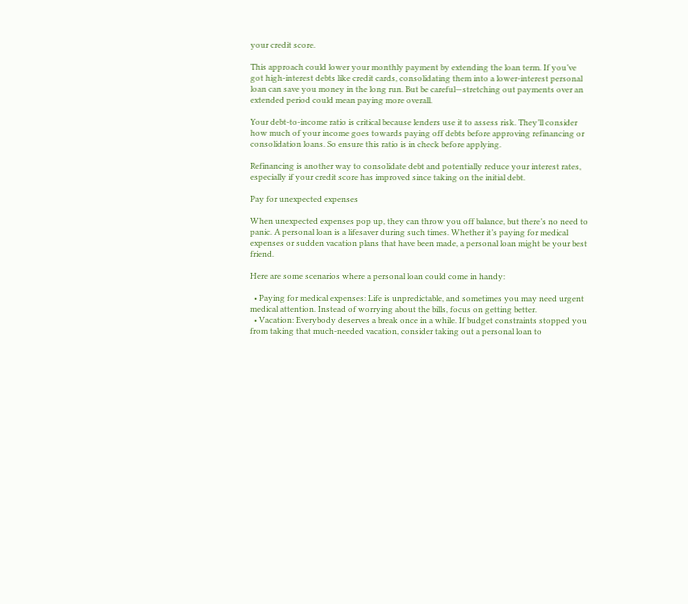your credit score.

This approach could lower your monthly payment by extending the loan term. If you’ve got high-interest debts like credit cards, consolidating them into a lower-interest personal loan can save you money in the long run. But be careful—stretching out payments over an extended period could mean paying more overall.

Your debt-to-income ratio is critical because lenders use it to assess risk. They’ll consider how much of your income goes towards paying off debts before approving refinancing or consolidation loans. So ensure this ratio is in check before applying.

Refinancing is another way to consolidate debt and potentially reduce your interest rates, especially if your credit score has improved since taking on the initial debt.

Pay for unexpected expenses

When unexpected expenses pop up, they can throw you off balance, but there’s no need to panic. A personal loan is a lifesaver during such times. Whether it’s paying for medical expenses or sudden vacation plans that have been made, a personal loan might be your best friend.

Here are some scenarios where a personal loan could come in handy:

  • Paying for medical expenses: Life is unpredictable, and sometimes you may need urgent medical attention. Instead of worrying about the bills, focus on getting better.
  • Vacation: Everybody deserves a break once in a while. If budget constraints stopped you from taking that much-needed vacation, consider taking out a personal loan to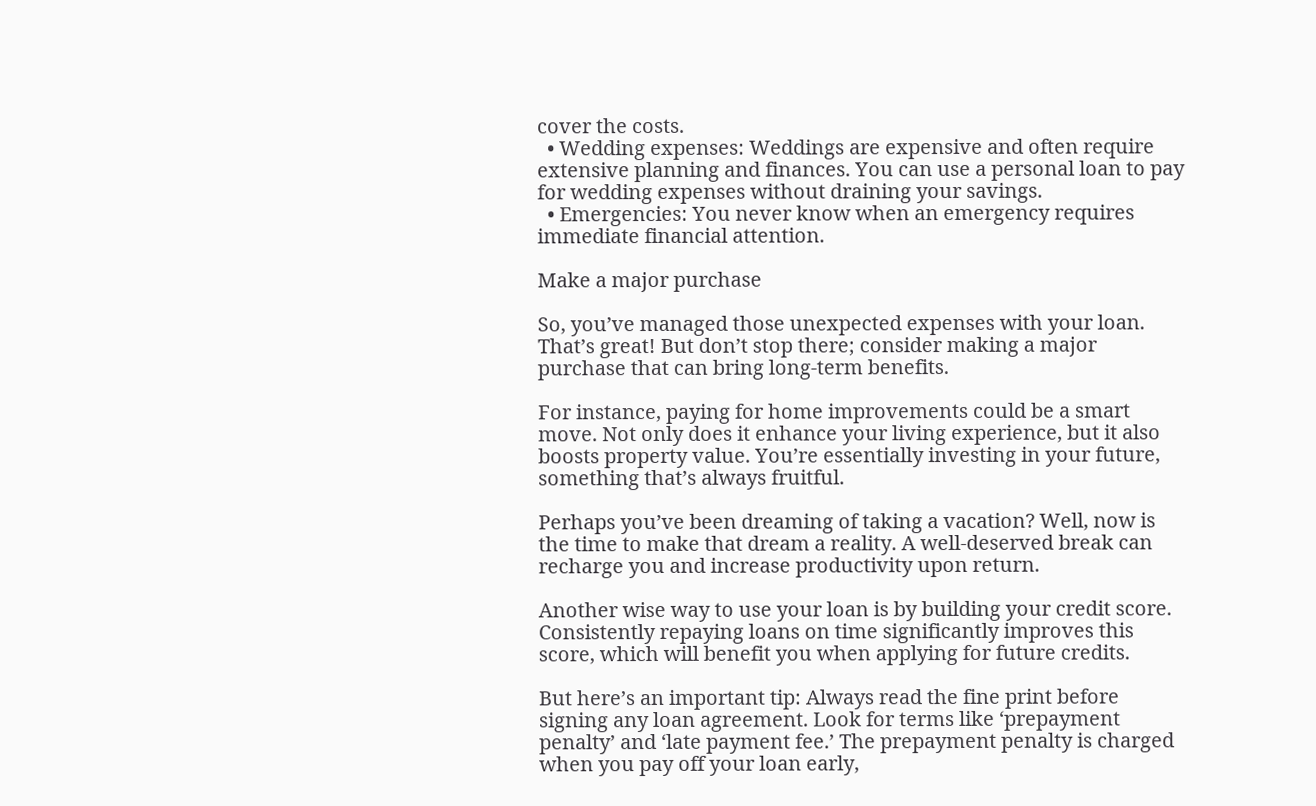cover the costs.
  • Wedding expenses: Weddings are expensive and often require extensive planning and finances. You can use a personal loan to pay for wedding expenses without draining your savings.
  • Emergencies: You never know when an emergency requires immediate financial attention.

Make a major purchase

So, you’ve managed those unexpected expenses with your loan. That’s great! But don’t stop there; consider making a major purchase that can bring long-term benefits.

For instance, paying for home improvements could be a smart move. Not only does it enhance your living experience, but it also boosts property value. You’re essentially investing in your future, something that’s always fruitful.

Perhaps you’ve been dreaming of taking a vacation? Well, now is the time to make that dream a reality. A well-deserved break can recharge you and increase productivity upon return.

Another wise way to use your loan is by building your credit score. Consistently repaying loans on time significantly improves this score, which will benefit you when applying for future credits.

But here’s an important tip: Always read the fine print before signing any loan agreement. Look for terms like ‘prepayment penalty’ and ‘late payment fee.’ The prepayment penalty is charged when you pay off your loan early,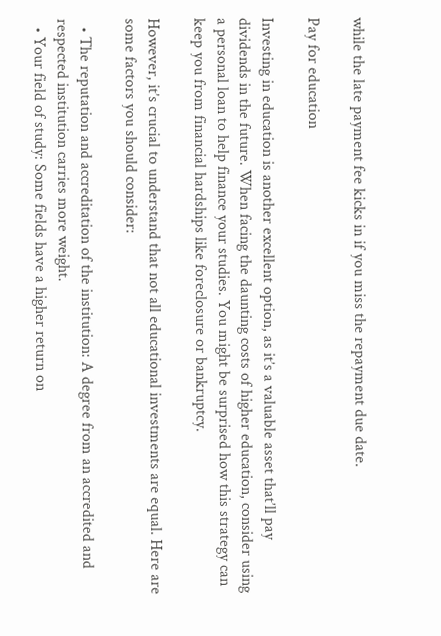while the late payment fee kicks in if you miss the repayment due date.

Pay for education

Investing in education is another excellent option, as it’s a valuable asset that’ll pay dividends in the future. When facing the daunting costs of higher education, consider using a personal loan to help finance your studies. You might be surprised how this strategy can keep you from financial hardships like foreclosure or bankruptcy.

However, it’s crucial to understand that not all educational investments are equal. Here are some factors you should consider:

  • The reputation and accreditation of the institution: A degree from an accredited and respected institution carries more weight.
  • Your field of study: Some fields have a higher return on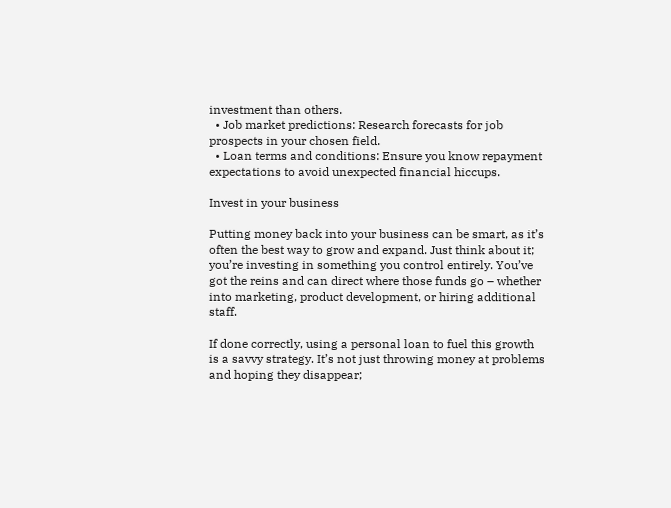investment than others.
  • Job market predictions: Research forecasts for job prospects in your chosen field.
  • Loan terms and conditions: Ensure you know repayment expectations to avoid unexpected financial hiccups.

Invest in your business

Putting money back into your business can be smart, as it’s often the best way to grow and expand. Just think about it; you’re investing in something you control entirely. You’ve got the reins and can direct where those funds go – whether into marketing, product development, or hiring additional staff.

If done correctly, using a personal loan to fuel this growth is a savvy strategy. It’s not just throwing money at problems and hoping they disappear;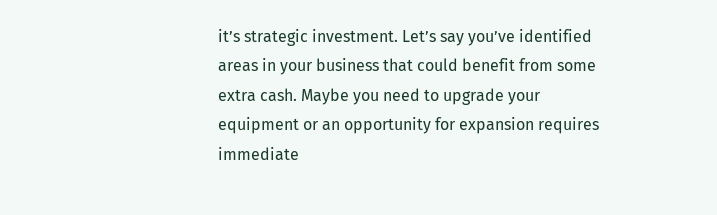it’s strategic investment. Let’s say you’ve identified areas in your business that could benefit from some extra cash. Maybe you need to upgrade your equipment or an opportunity for expansion requires immediate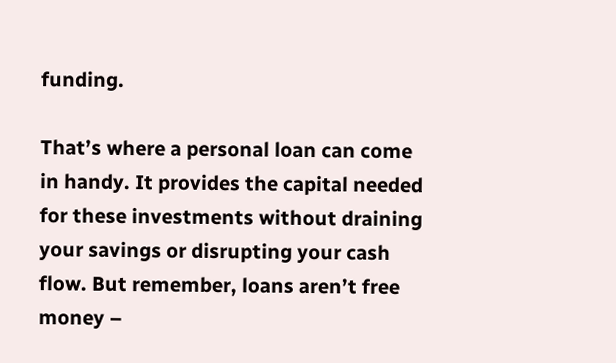funding.

That’s where a personal loan can come in handy. It provides the capital needed for these investments without draining your savings or disrupting your cash flow. But remember, loans aren’t free money –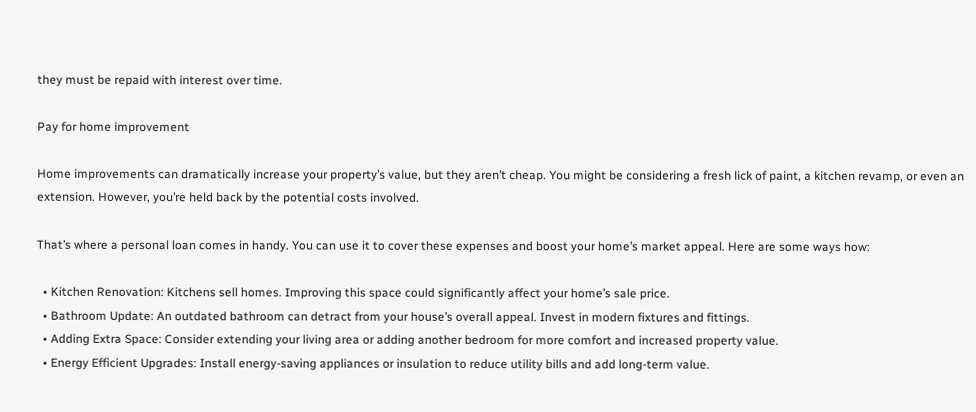they must be repaid with interest over time.

Pay for home improvement

Home improvements can dramatically increase your property’s value, but they aren’t cheap. You might be considering a fresh lick of paint, a kitchen revamp, or even an extension. However, you’re held back by the potential costs involved.

That’s where a personal loan comes in handy. You can use it to cover these expenses and boost your home’s market appeal. Here are some ways how:

  • Kitchen Renovation: Kitchens sell homes. Improving this space could significantly affect your home’s sale price.
  • Bathroom Update: An outdated bathroom can detract from your house’s overall appeal. Invest in modern fixtures and fittings.
  • Adding Extra Space: Consider extending your living area or adding another bedroom for more comfort and increased property value.
  • Energy Efficient Upgrades: Install energy-saving appliances or insulation to reduce utility bills and add long-term value.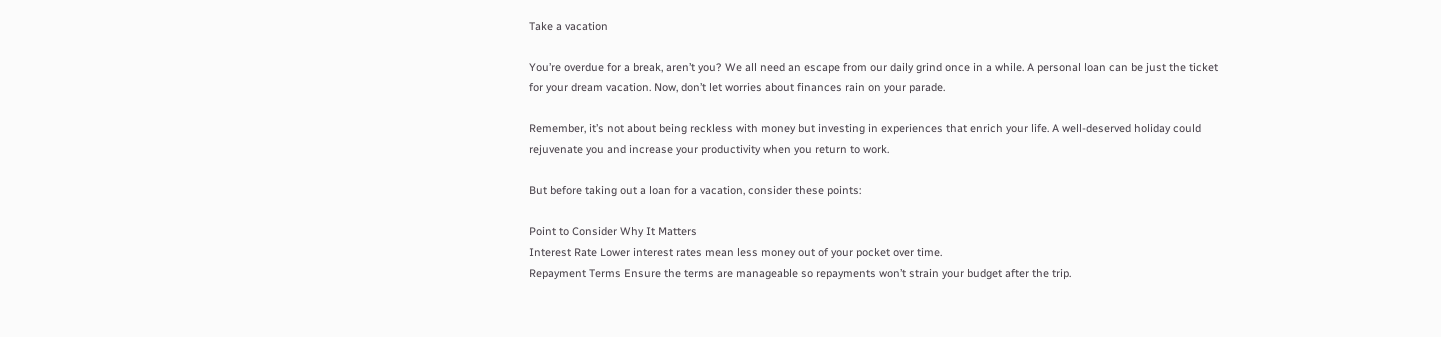Take a vacation

You’re overdue for a break, aren’t you? We all need an escape from our daily grind once in a while. A personal loan can be just the ticket for your dream vacation. Now, don’t let worries about finances rain on your parade.

Remember, it’s not about being reckless with money but investing in experiences that enrich your life. A well-deserved holiday could rejuvenate you and increase your productivity when you return to work.

But before taking out a loan for a vacation, consider these points:

Point to Consider Why It Matters
Interest Rate Lower interest rates mean less money out of your pocket over time.
Repayment Terms Ensure the terms are manageable so repayments won’t strain your budget after the trip.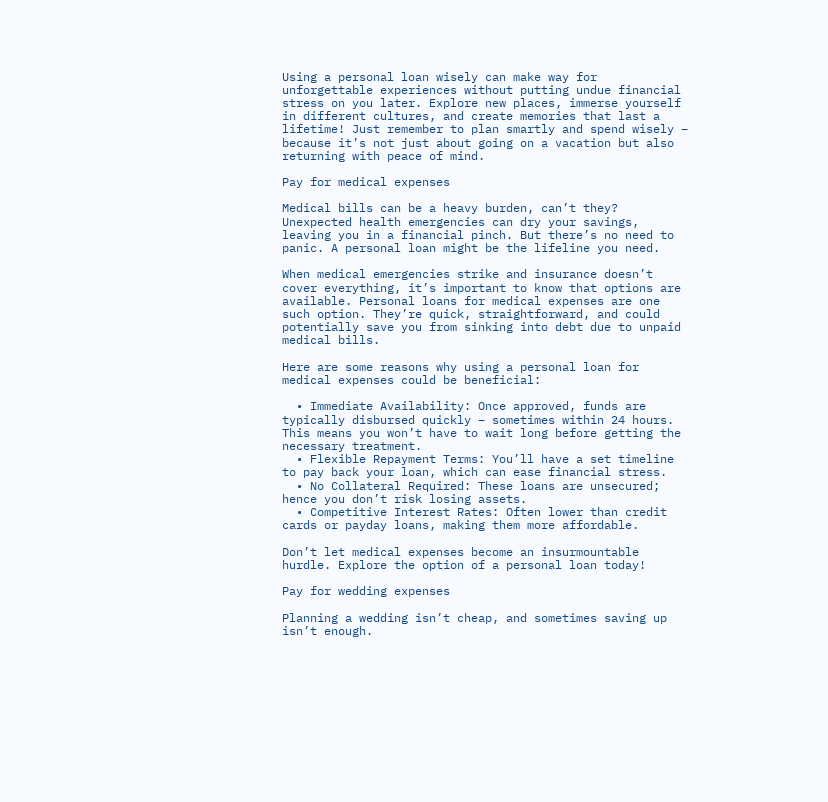Using a personal loan wisely can make way for unforgettable experiences without putting undue financial stress on you later. Explore new places, immerse yourself in different cultures, and create memories that last a lifetime! Just remember to plan smartly and spend wisely – because it’s not just about going on a vacation but also returning with peace of mind.

Pay for medical expenses

Medical bills can be a heavy burden, can’t they? Unexpected health emergencies can dry your savings, leaving you in a financial pinch. But there’s no need to panic. A personal loan might be the lifeline you need.

When medical emergencies strike and insurance doesn’t cover everything, it’s important to know that options are available. Personal loans for medical expenses are one such option. They’re quick, straightforward, and could potentially save you from sinking into debt due to unpaid medical bills.

Here are some reasons why using a personal loan for medical expenses could be beneficial:

  • Immediate Availability: Once approved, funds are typically disbursed quickly – sometimes within 24 hours. This means you won’t have to wait long before getting the necessary treatment.
  • Flexible Repayment Terms: You’ll have a set timeline to pay back your loan, which can ease financial stress.
  • No Collateral Required: These loans are unsecured; hence you don’t risk losing assets.
  • Competitive Interest Rates: Often lower than credit cards or payday loans, making them more affordable.

Don’t let medical expenses become an insurmountable hurdle. Explore the option of a personal loan today!

Pay for wedding expenses

Planning a wedding isn’t cheap, and sometimes saving up isn’t enough.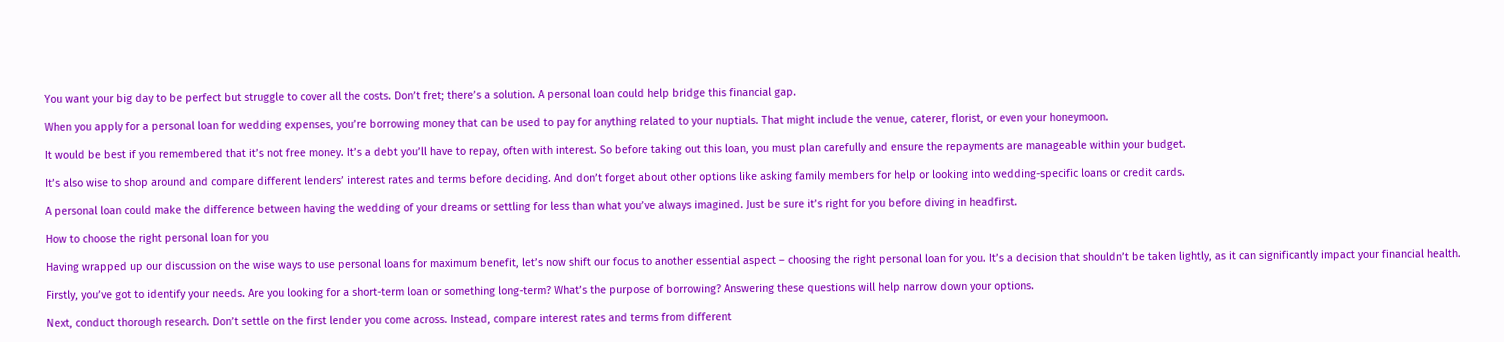You want your big day to be perfect but struggle to cover all the costs. Don’t fret; there’s a solution. A personal loan could help bridge this financial gap.

When you apply for a personal loan for wedding expenses, you’re borrowing money that can be used to pay for anything related to your nuptials. That might include the venue, caterer, florist, or even your honeymoon.

It would be best if you remembered that it’s not free money. It’s a debt you’ll have to repay, often with interest. So before taking out this loan, you must plan carefully and ensure the repayments are manageable within your budget.

It’s also wise to shop around and compare different lenders’ interest rates and terms before deciding. And don’t forget about other options like asking family members for help or looking into wedding-specific loans or credit cards.

A personal loan could make the difference between having the wedding of your dreams or settling for less than what you’ve always imagined. Just be sure it’s right for you before diving in headfirst.

How to choose the right personal loan for you

Having wrapped up our discussion on the wise ways to use personal loans for maximum benefit, let’s now shift our focus to another essential aspect – choosing the right personal loan for you. It’s a decision that shouldn’t be taken lightly, as it can significantly impact your financial health.

Firstly, you’ve got to identify your needs. Are you looking for a short-term loan or something long-term? What’s the purpose of borrowing? Answering these questions will help narrow down your options.

Next, conduct thorough research. Don’t settle on the first lender you come across. Instead, compare interest rates and terms from different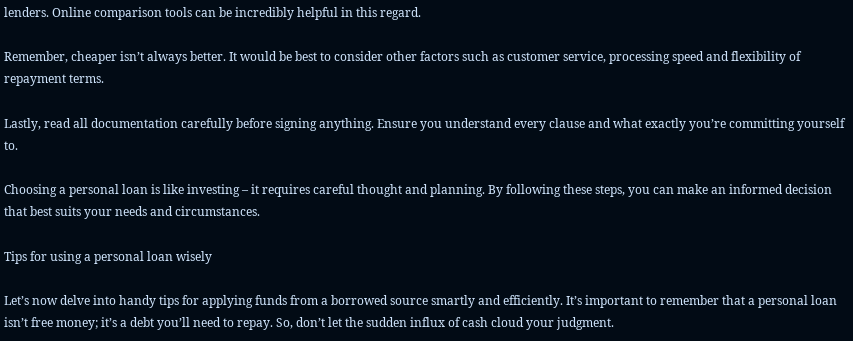lenders. Online comparison tools can be incredibly helpful in this regard.

Remember, cheaper isn’t always better. It would be best to consider other factors such as customer service, processing speed and flexibility of repayment terms.

Lastly, read all documentation carefully before signing anything. Ensure you understand every clause and what exactly you’re committing yourself to.

Choosing a personal loan is like investing – it requires careful thought and planning. By following these steps, you can make an informed decision that best suits your needs and circumstances.

Tips for using a personal loan wisely

Let’s now delve into handy tips for applying funds from a borrowed source smartly and efficiently. It’s important to remember that a personal loan isn’t free money; it’s a debt you’ll need to repay. So, don’t let the sudden influx of cash cloud your judgment.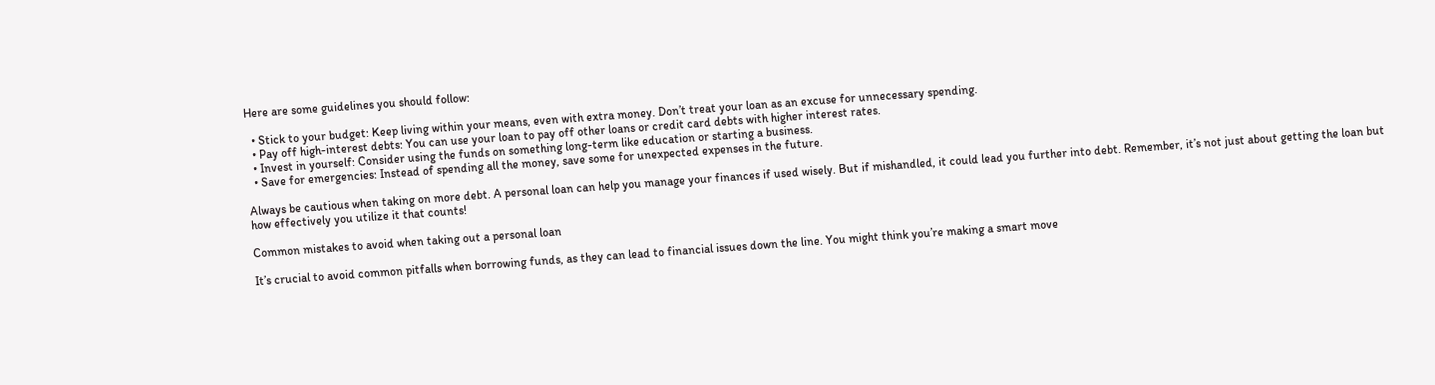Here are some guidelines you should follow:

  • Stick to your budget: Keep living within your means, even with extra money. Don’t treat your loan as an excuse for unnecessary spending.
  • Pay off high-interest debts: You can use your loan to pay off other loans or credit card debts with higher interest rates.
  • Invest in yourself: Consider using the funds on something long-term like education or starting a business.
  • Save for emergencies: Instead of spending all the money, save some for unexpected expenses in the future.

Always be cautious when taking on more debt. A personal loan can help you manage your finances if used wisely. But if mishandled, it could lead you further into debt. Remember, it’s not just about getting the loan but how effectively you utilize it that counts!

Common mistakes to avoid when taking out a personal loan

It’s crucial to avoid common pitfalls when borrowing funds, as they can lead to financial issues down the line. You might think you’re making a smart move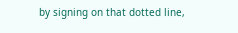by signing on that dotted line,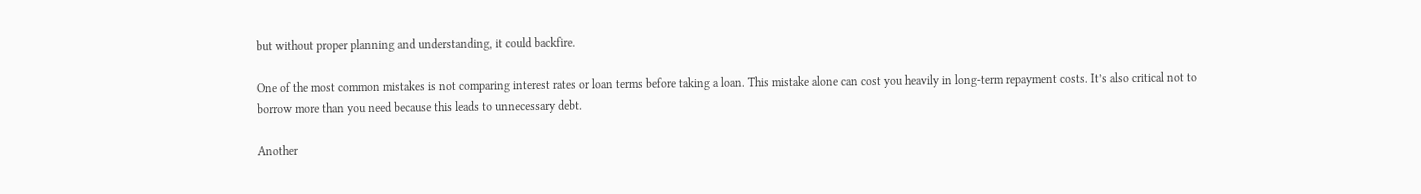but without proper planning and understanding, it could backfire.

One of the most common mistakes is not comparing interest rates or loan terms before taking a loan. This mistake alone can cost you heavily in long-term repayment costs. It’s also critical not to borrow more than you need because this leads to unnecessary debt.

Another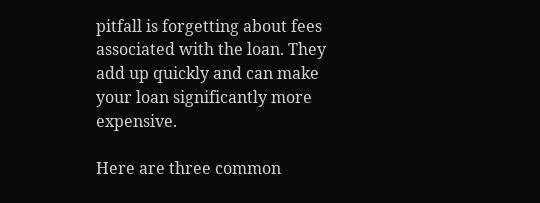pitfall is forgetting about fees associated with the loan. They add up quickly and can make your loan significantly more expensive.

Here are three common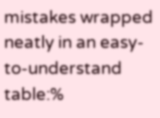mistakes wrapped neatly in an easy-to-understand table:%